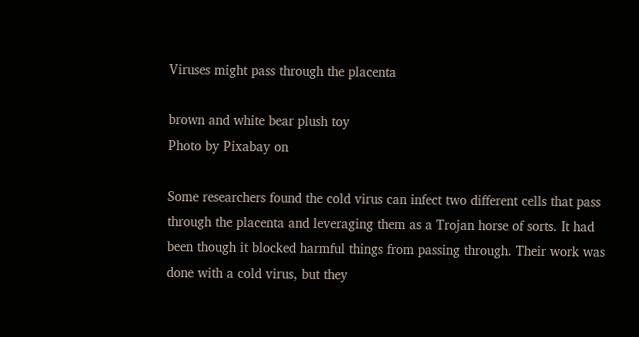Viruses might pass through the placenta

brown and white bear plush toy
Photo by Pixabay on

Some researchers found the cold virus can infect two different cells that pass through the placenta and leveraging them as a Trojan horse of sorts. It had been though it blocked harmful things from passing through. Their work was done with a cold virus, but they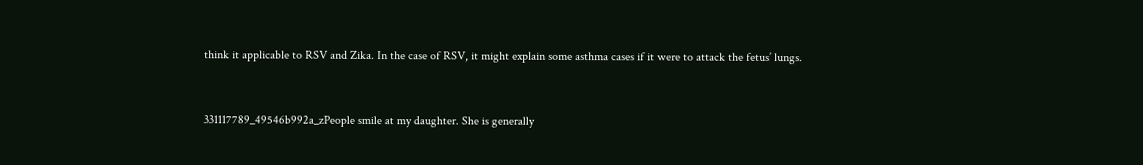think it applicable to RSV and Zika. In the case of RSV, it might explain some asthma cases if it were to attack the fetus’ lungs.



331117789_49546b992a_zPeople smile at my daughter. She is generally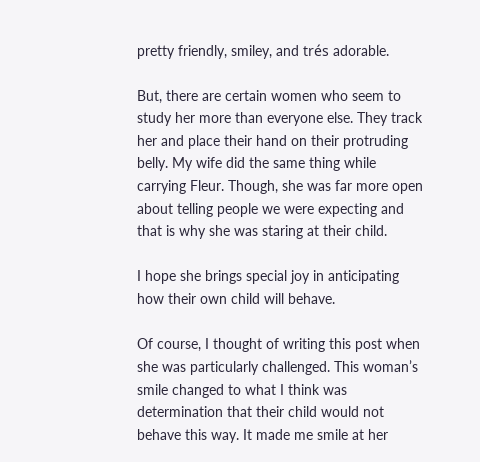pretty friendly, smiley, and trés adorable.

But, there are certain women who seem to study her more than everyone else. They track her and place their hand on their protruding belly. My wife did the same thing while carrying Fleur. Though, she was far more open about telling people we were expecting and that is why she was staring at their child.

I hope she brings special joy in anticipating how their own child will behave.

Of course, I thought of writing this post when she was particularly challenged. This woman’s smile changed to what I think was determination that their child would not behave this way. It made me smile at her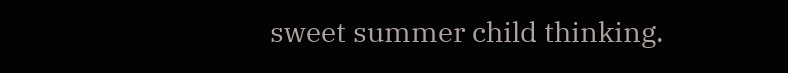sweet summer child thinking.